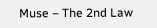Muse – The 2nd Law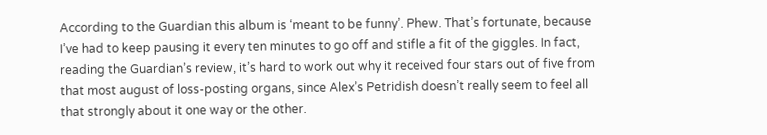According to the Guardian this album is ‘meant to be funny’. Phew. That’s fortunate, because I’ve had to keep pausing it every ten minutes to go off and stifle a fit of the giggles. In fact, reading the Guardian’s review, it’s hard to work out why it received four stars out of five from that most august of loss-posting organs, since Alex’s Petridish doesn’t really seem to feel all that strongly about it one way or the other.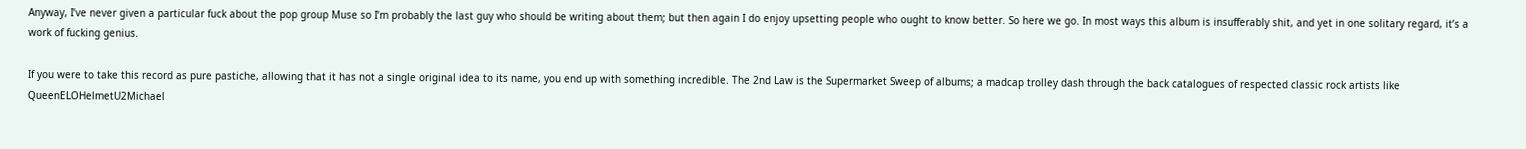Anyway, I’ve never given a particular fuck about the pop group Muse so I’m probably the last guy who should be writing about them; but then again I do enjoy upsetting people who ought to know better. So here we go. In most ways this album is insufferably shit, and yet in one solitary regard, it’s a work of fucking genius.

If you were to take this record as pure pastiche, allowing that it has not a single original idea to its name, you end up with something incredible. The 2nd Law is the Supermarket Sweep of albums; a madcap trolley dash through the back catalogues of respected classic rock artists like QueenELOHelmetU2Michael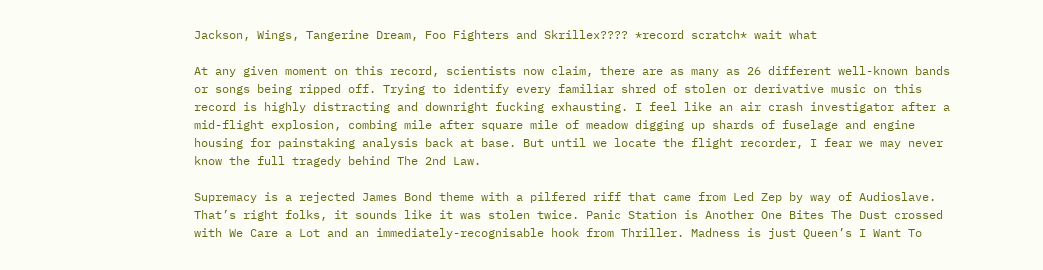Jackson, Wings, Tangerine Dream, Foo Fighters and Skrillex???? *record scratch* wait what

At any given moment on this record, scientists now claim, there are as many as 26 different well-known bands or songs being ripped off. Trying to identify every familiar shred of stolen or derivative music on this record is highly distracting and downright fucking exhausting. I feel like an air crash investigator after a mid-flight explosion, combing mile after square mile of meadow digging up shards of fuselage and engine housing for painstaking analysis back at base. But until we locate the flight recorder, I fear we may never know the full tragedy behind The 2nd Law.

Supremacy is a rejected James Bond theme with a pilfered riff that came from Led Zep by way of Audioslave. That’s right folks, it sounds like it was stolen twice. Panic Station is Another One Bites The Dust crossed with We Care a Lot and an immediately-recognisable hook from Thriller. Madness is just Queen’s I Want To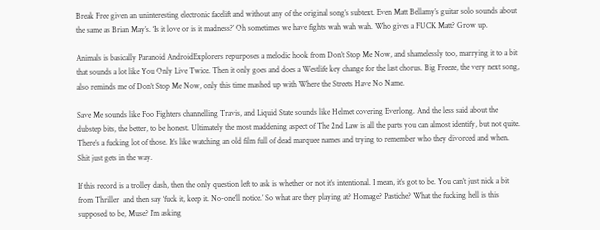Break Free given an uninteresting electronic facelift and without any of the original song’s subtext. Even Matt Bellamy’s guitar solo sounds about the same as Brian May’s. ‘Is it love or is it madness?’ Oh sometimes we have fights wah wah wah. Who gives a FUCK Matt? Grow up.

Animals is basically Paranoid AndroidExplorers repurposes a melodic hook from Don’t Stop Me Now, and shamelessly too, marrying it to a bit that sounds a lot like You Only Live Twice. Then it only goes and does a Westlife key change for the last chorus. Big Freeze, the very next song, also reminds me of Don’t Stop Me Now, only this time mashed up with Where the Streets Have No Name.

Save Me sounds like Foo Fighters channelling Travis, and Liquid State sounds like Helmet covering Everlong. And the less said about the dubstep bits, the better, to be honest. Ultimately the most maddening aspect of The 2nd Law is all the parts you can almost identify, but not quite. There’s a fucking lot of those. It’s like watching an old film full of dead marquee names and trying to remember who they divorced and when. Shit just gets in the way.

If this record is a trolley dash, then the only question left to ask is whether or not it’s intentional. I mean, it’s got to be. You can’t just nick a bit from Thriller  and then say ‘fuck it, keep it. No-one’ll notice.’ So what are they playing at? Homage? Pastiche? What the fucking hell is this supposed to be, Muse? I’m asking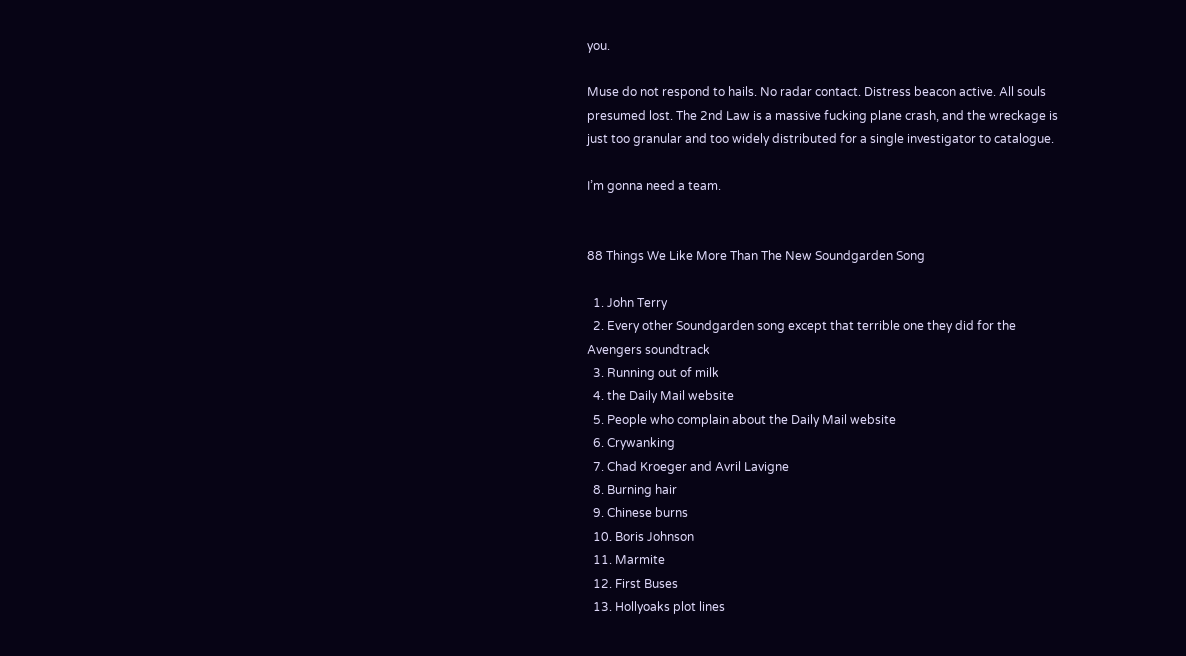you.

Muse do not respond to hails. No radar contact. Distress beacon active. All souls presumed lost. The 2nd Law is a massive fucking plane crash, and the wreckage is just too granular and too widely distributed for a single investigator to catalogue.

I’m gonna need a team.


88 Things We Like More Than The New Soundgarden Song

  1. John Terry
  2. Every other Soundgarden song except that terrible one they did for the Avengers soundtrack
  3. Running out of milk
  4. the Daily Mail website
  5. People who complain about the Daily Mail website
  6. Crywanking
  7. Chad Kroeger and Avril Lavigne
  8. Burning hair
  9. Chinese burns
  10. Boris Johnson
  11. Marmite
  12. First Buses
  13. Hollyoaks plot lines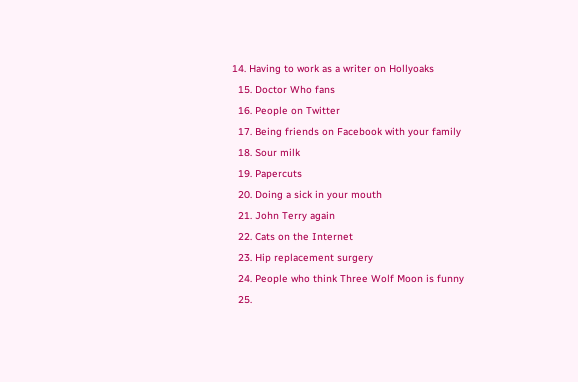14. Having to work as a writer on Hollyoaks
  15. Doctor Who fans
  16. People on Twitter
  17. Being friends on Facebook with your family
  18. Sour milk
  19. Papercuts
  20. Doing a sick in your mouth
  21. John Terry again
  22. Cats on the Internet
  23. Hip replacement surgery
  24. People who think Three Wolf Moon is funny
  25.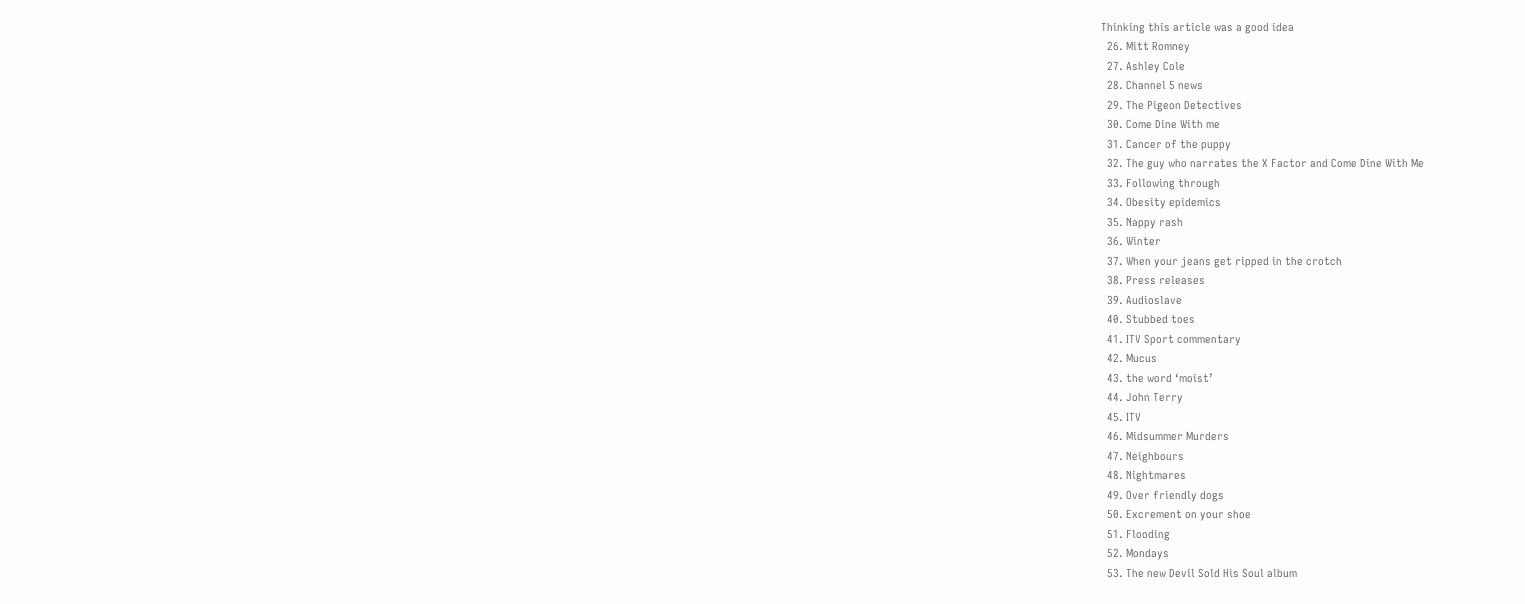Thinking this article was a good idea
  26. Mitt Romney
  27. Ashley Cole
  28. Channel 5 news
  29. The Pigeon Detectives
  30. Come Dine With me
  31. Cancer of the puppy
  32. The guy who narrates the X Factor and Come Dine With Me
  33. Following through
  34. Obesity epidemics
  35. Nappy rash
  36. Winter
  37. When your jeans get ripped in the crotch
  38. Press releases
  39. Audioslave
  40. Stubbed toes
  41. ITV Sport commentary
  42. Mucus
  43. the word ‘moist’
  44. John Terry
  45. ITV
  46. Midsummer Murders
  47. Neighbours
  48. Nightmares
  49. Over friendly dogs
  50. Excrement on your shoe
  51. Flooding
  52. Mondays
  53. The new Devil Sold His Soul album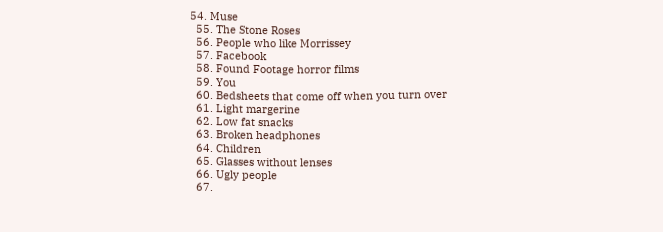54. Muse
  55. The Stone Roses
  56. People who like Morrissey
  57. Facebook
  58. Found Footage horror films
  59. You
  60. Bedsheets that come off when you turn over
  61. Light margerine
  62. Low fat snacks
  63. Broken headphones
  64. Children
  65. Glasses without lenses
  66. Ugly people
  67.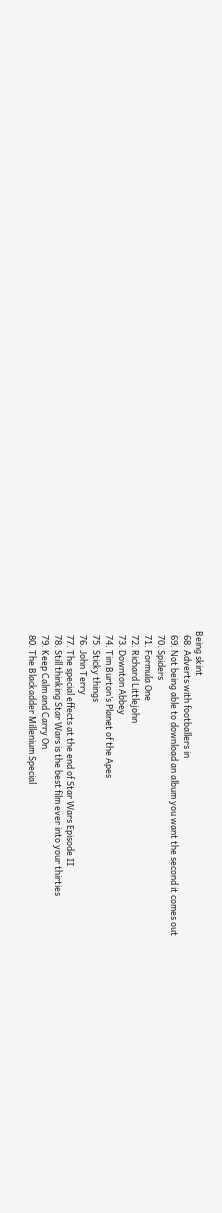Being skint
  68. Adverts with footballers in
  69. Not being able to download an album you want the second it comes out
  70. Spiders
  71. Formula One
  72. Richard Littlejohn
  73. Downton Abbey
  74. Tim Burton’s Planet of the Apes
  75. Sticky things
  76. John Terry
  77. The special effects at the end of Star Wars Episode II
  78. Still thinking Star Wars is the best film ever into your thirties
  79. Keep Calm and Carry On
  80. The Blackadder Millenium Special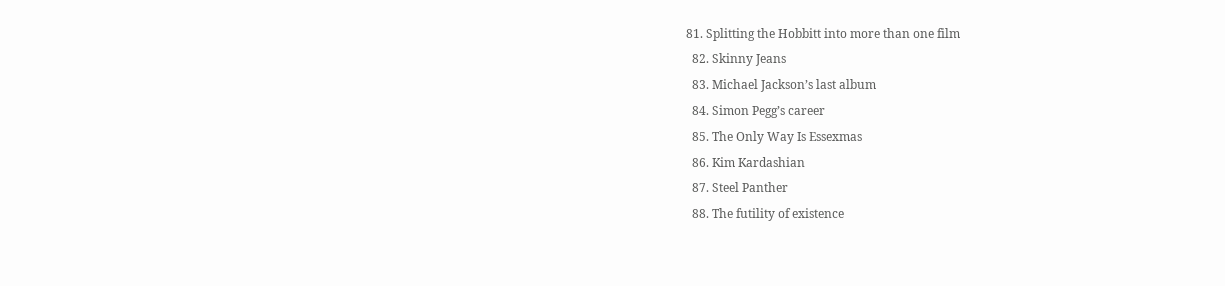81. Splitting the Hobbitt into more than one film
  82. Skinny Jeans
  83. Michael Jackson’s last album
  84. Simon Pegg’s career
  85. The Only Way Is Essexmas
  86. Kim Kardashian
  87. Steel Panther
  88. The futility of existence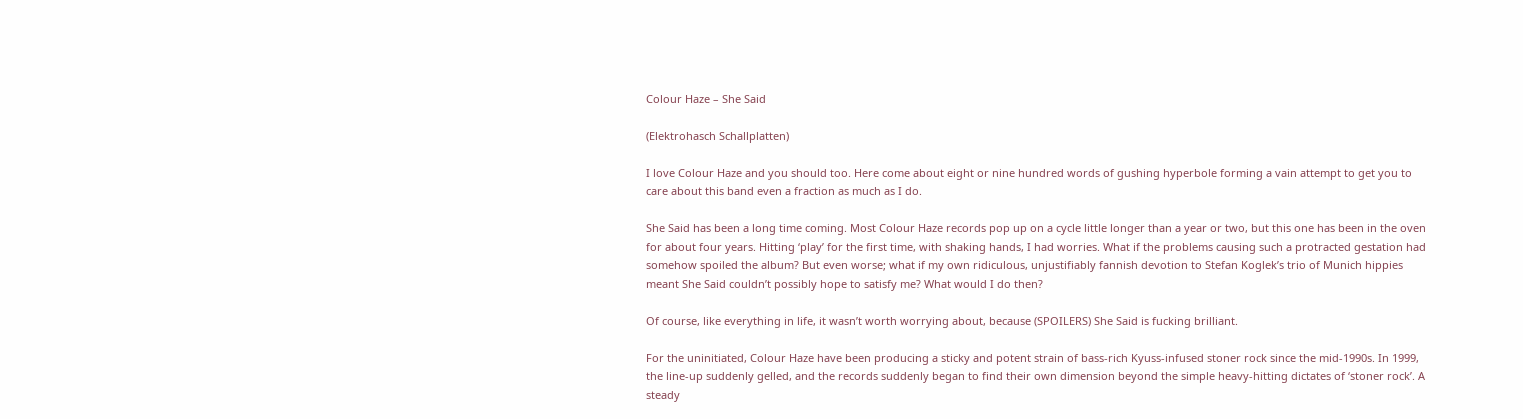Colour Haze – She Said

(Elektrohasch Schallplatten)

I love Colour Haze and you should too. Here come about eight or nine hundred words of gushing hyperbole forming a vain attempt to get you to care about this band even a fraction as much as I do.

She Said has been a long time coming. Most Colour Haze records pop up on a cycle little longer than a year or two, but this one has been in the oven for about four years. Hitting ‘play’ for the first time, with shaking hands, I had worries. What if the problems causing such a protracted gestation had somehow spoiled the album? But even worse; what if my own ridiculous, unjustifiably fannish devotion to Stefan Koglek’s trio of Munich hippies meant She Said couldn’t possibly hope to satisfy me? What would I do then?

Of course, like everything in life, it wasn’t worth worrying about, because (SPOILERS) She Said is fucking brilliant.

For the uninitiated, Colour Haze have been producing a sticky and potent strain of bass-rich Kyuss-infused stoner rock since the mid-1990s. In 1999, the line-up suddenly gelled, and the records suddenly began to find their own dimension beyond the simple heavy-hitting dictates of ‘stoner rock’. A steady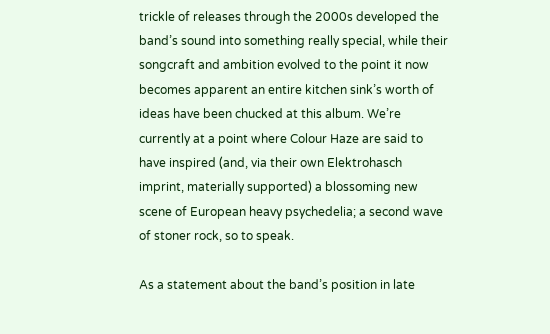trickle of releases through the 2000s developed the band’s sound into something really special, while their songcraft and ambition evolved to the point it now becomes apparent an entire kitchen sink’s worth of ideas have been chucked at this album. We’re currently at a point where Colour Haze are said to have inspired (and, via their own Elektrohasch imprint, materially supported) a blossoming new scene of European heavy psychedelia; a second wave of stoner rock, so to speak.

As a statement about the band’s position in late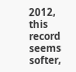2012, this record seems softer,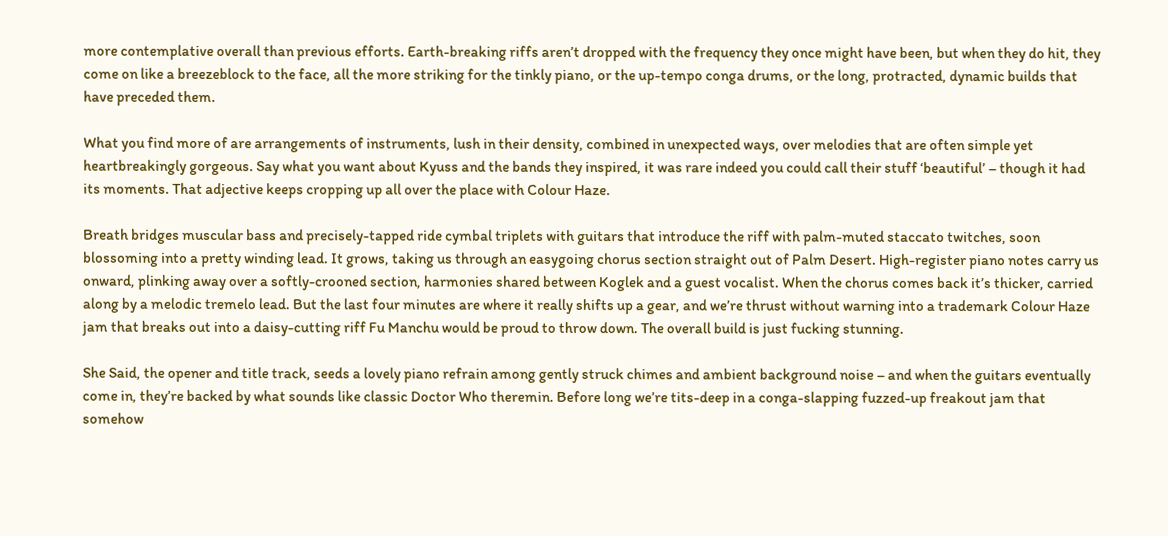more contemplative overall than previous efforts. Earth-breaking riffs aren’t dropped with the frequency they once might have been, but when they do hit, they come on like a breezeblock to the face, all the more striking for the tinkly piano, or the up-tempo conga drums, or the long, protracted, dynamic builds that have preceded them.

What you find more of are arrangements of instruments, lush in their density, combined in unexpected ways, over melodies that are often simple yet heartbreakingly gorgeous. Say what you want about Kyuss and the bands they inspired, it was rare indeed you could call their stuff ‘beautiful’ – though it had its moments. That adjective keeps cropping up all over the place with Colour Haze.

Breath bridges muscular bass and precisely-tapped ride cymbal triplets with guitars that introduce the riff with palm-muted staccato twitches, soon blossoming into a pretty winding lead. It grows, taking us through an easygoing chorus section straight out of Palm Desert. High-register piano notes carry us onward, plinking away over a softly-crooned section, harmonies shared between Koglek and a guest vocalist. When the chorus comes back it’s thicker, carried along by a melodic tremelo lead. But the last four minutes are where it really shifts up a gear, and we’re thrust without warning into a trademark Colour Haze jam that breaks out into a daisy-cutting riff Fu Manchu would be proud to throw down. The overall build is just fucking stunning.

She Said, the opener and title track, seeds a lovely piano refrain among gently struck chimes and ambient background noise – and when the guitars eventually come in, they’re backed by what sounds like classic Doctor Who theremin. Before long we’re tits-deep in a conga-slapping fuzzed-up freakout jam that somehow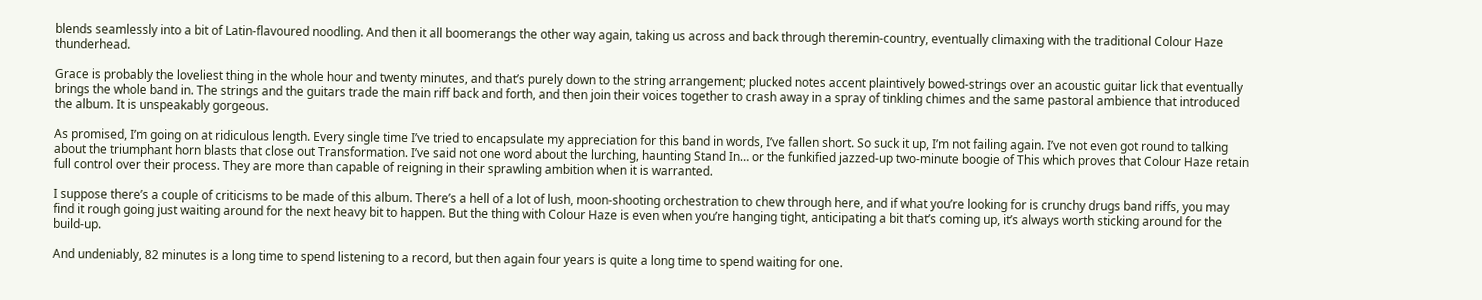blends seamlessly into a bit of Latin-flavoured noodling. And then it all boomerangs the other way again, taking us across and back through theremin-country, eventually climaxing with the traditional Colour Haze thunderhead.

Grace is probably the loveliest thing in the whole hour and twenty minutes, and that’s purely down to the string arrangement; plucked notes accent plaintively bowed-strings over an acoustic guitar lick that eventually brings the whole band in. The strings and the guitars trade the main riff back and forth, and then join their voices together to crash away in a spray of tinkling chimes and the same pastoral ambience that introduced the album. It is unspeakably gorgeous.

As promised, I’m going on at ridiculous length. Every single time I’ve tried to encapsulate my appreciation for this band in words, I’ve fallen short. So suck it up, I’m not failing again. I’ve not even got round to talking about the triumphant horn blasts that close out Transformation. I’ve said not one word about the lurching, haunting Stand In… or the funkified jazzed-up two-minute boogie of This which proves that Colour Haze retain full control over their process. They are more than capable of reigning in their sprawling ambition when it is warranted.

I suppose there’s a couple of criticisms to be made of this album. There’s a hell of a lot of lush, moon-shooting orchestration to chew through here, and if what you’re looking for is crunchy drugs band riffs, you may find it rough going just waiting around for the next heavy bit to happen. But the thing with Colour Haze is even when you’re hanging tight, anticipating a bit that’s coming up, it’s always worth sticking around for the build-up.

And undeniably, 82 minutes is a long time to spend listening to a record, but then again four years is quite a long time to spend waiting for one.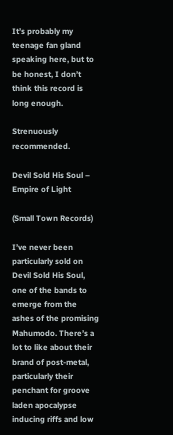It’s probably my teenage fan gland speaking here, but to be honest, I don’t think this record is long enough.

Strenuously recommended.

Devil Sold His Soul – Empire of Light

(Small Town Records)

I’ve never been particularly sold on Devil Sold His Soul, one of the bands to emerge from the ashes of the promising Mahumodo. There’s a lot to like about their brand of post-metal, particularly their penchant for groove laden apocalypse inducing riffs and low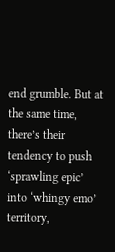end grumble. But at the same time, there’s their tendency to push ‘sprawling epic’ into ‘whingy emo’ territory,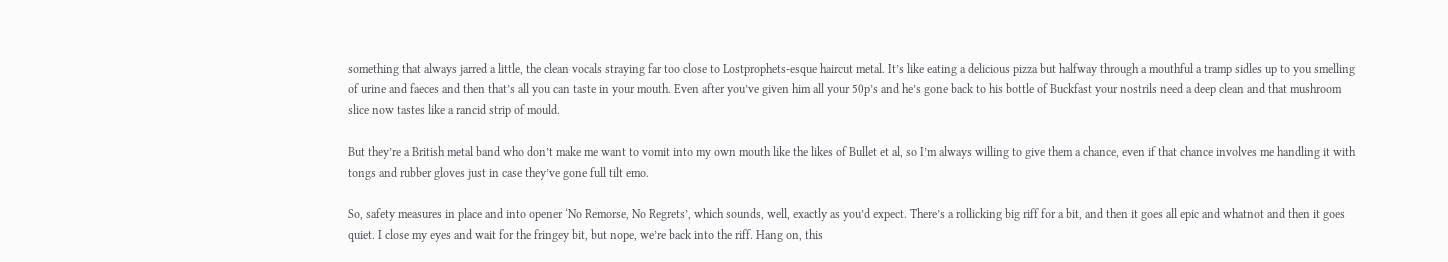something that always jarred a little, the clean vocals straying far too close to Lostprophets-esque haircut metal. It’s like eating a delicious pizza but halfway through a mouthful a tramp sidles up to you smelling of urine and faeces and then that’s all you can taste in your mouth. Even after you’ve given him all your 50p’s and he’s gone back to his bottle of Buckfast your nostrils need a deep clean and that mushroom slice now tastes like a rancid strip of mould.

But they’re a British metal band who don’t make me want to vomit into my own mouth like the likes of Bullet et al, so I’m always willing to give them a chance, even if that chance involves me handling it with tongs and rubber gloves just in case they’ve gone full tilt emo.

So, safety measures in place and into opener ‘No Remorse, No Regrets’, which sounds, well, exactly as you’d expect. There’s a rollicking big riff for a bit, and then it goes all epic and whatnot and then it goes quiet. I close my eyes and wait for the fringey bit, but nope, we’re back into the riff. Hang on, this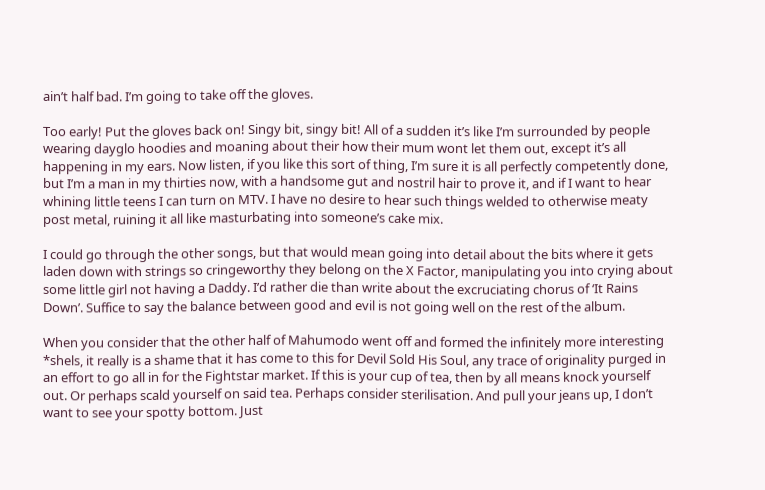ain’t half bad. I’m going to take off the gloves.

Too early! Put the gloves back on! Singy bit, singy bit! All of a sudden it’s like I’m surrounded by people wearing dayglo hoodies and moaning about their how their mum wont let them out, except it’s all happening in my ears. Now listen, if you like this sort of thing, I’m sure it is all perfectly competently done, but I’m a man in my thirties now, with a handsome gut and nostril hair to prove it, and if I want to hear whining little teens I can turn on MTV. I have no desire to hear such things welded to otherwise meaty post metal, ruining it all like masturbating into someone’s cake mix.

I could go through the other songs, but that would mean going into detail about the bits where it gets laden down with strings so cringeworthy they belong on the X Factor, manipulating you into crying about some little girl not having a Daddy. I’d rather die than write about the excruciating chorus of ‘It Rains Down’. Suffice to say the balance between good and evil is not going well on the rest of the album.

When you consider that the other half of Mahumodo went off and formed the infinitely more interesting *shels, it really is a shame that it has come to this for Devil Sold His Soul, any trace of originality purged in an effort to go all in for the Fightstar market. If this is your cup of tea, then by all means knock yourself out. Or perhaps scald yourself on said tea. Perhaps consider sterilisation. And pull your jeans up, I don’t want to see your spotty bottom. Just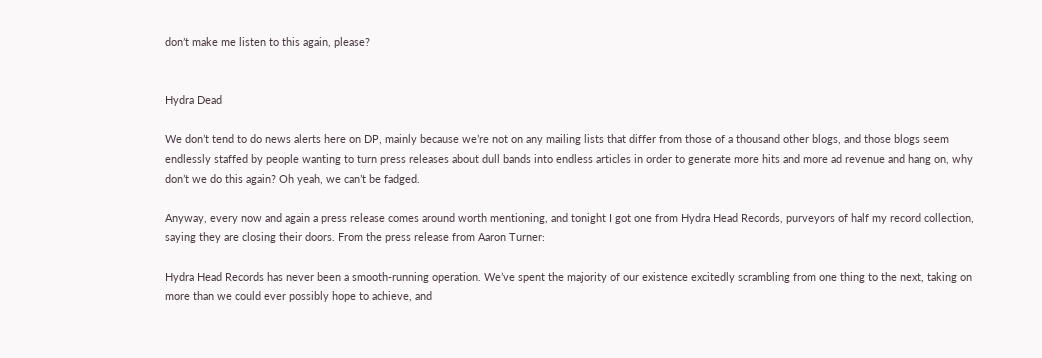don’t make me listen to this again, please?


Hydra Dead

We don’t tend to do news alerts here on DP, mainly because we’re not on any mailing lists that differ from those of a thousand other blogs, and those blogs seem endlessly staffed by people wanting to turn press releases about dull bands into endless articles in order to generate more hits and more ad revenue and hang on, why don’t we do this again? Oh yeah, we can’t be fadged.

Anyway, every now and again a press release comes around worth mentioning, and tonight I got one from Hydra Head Records, purveyors of half my record collection, saying they are closing their doors. From the press release from Aaron Turner:

Hydra Head Records has never been a smooth-running operation. We’ve spent the majority of our existence excitedly scrambling from one thing to the next, taking on more than we could ever possibly hope to achieve, and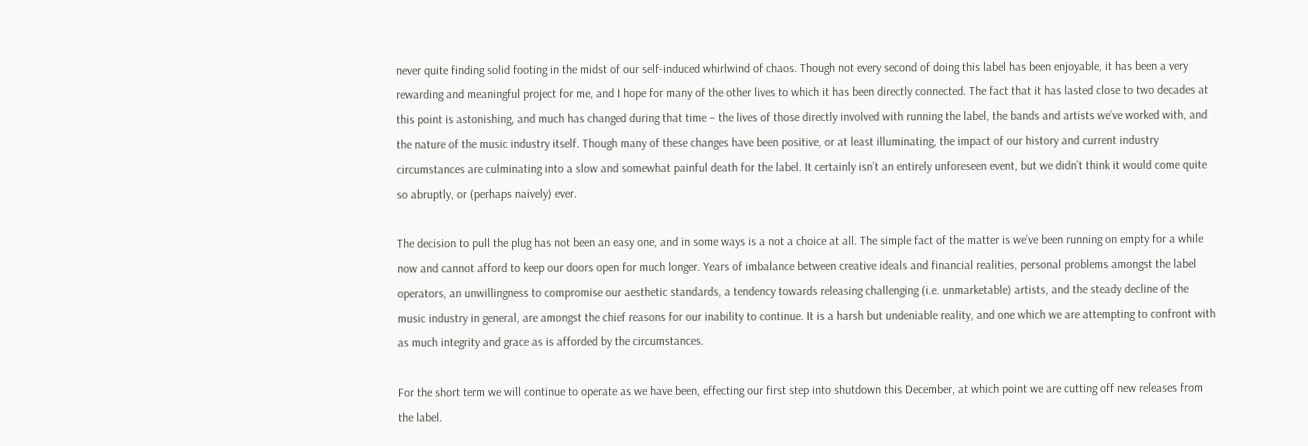never quite finding solid footing in the midst of our self-induced whirlwind of chaos. Though not every second of doing this label has been enjoyable, it has been a very rewarding and meaningful project for me, and I hope for many of the other lives to which it has been directly connected. The fact that it has lasted close to two decades at this point is astonishing, and much has changed during that time – the lives of those directly involved with running the label, the bands and artists we’ve worked with, and the nature of the music industry itself. Though many of these changes have been positive, or at least illuminating, the impact of our history and current industry circumstances are culminating into a slow and somewhat painful death for the label. It certainly isn’t an entirely unforeseen event, but we didn’t think it would come quite so abruptly, or (perhaps naively) ever.

The decision to pull the plug has not been an easy one, and in some ways is a not a choice at all. The simple fact of the matter is we’ve been running on empty for a while now and cannot afford to keep our doors open for much longer. Years of imbalance between creative ideals and financial realities, personal problems amongst the label operators, an unwillingness to compromise our aesthetic standards, a tendency towards releasing challenging (i.e. unmarketable) artists, and the steady decline of the music industry in general, are amongst the chief reasons for our inability to continue. It is a harsh but undeniable reality, and one which we are attempting to confront with as much integrity and grace as is afforded by the circumstances.

For the short term we will continue to operate as we have been, effecting our first step into shutdown this December, at which point we are cutting off new releases from the label.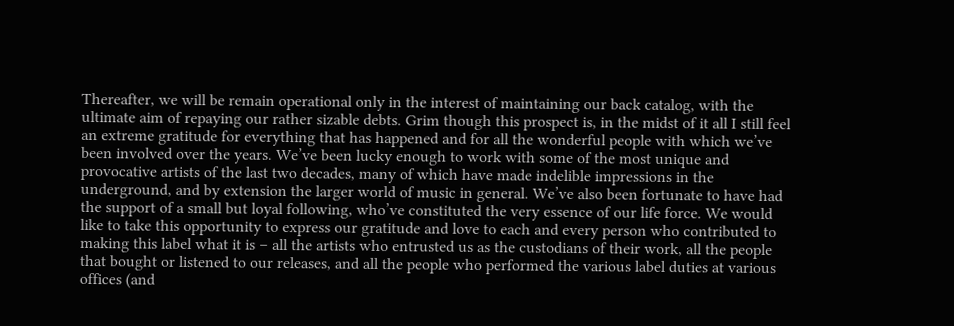Thereafter, we will be remain operational only in the interest of maintaining our back catalog, with the ultimate aim of repaying our rather sizable debts. Grim though this prospect is, in the midst of it all I still feel an extreme gratitude for everything that has happened and for all the wonderful people with which we’ve been involved over the years. We’ve been lucky enough to work with some of the most unique and provocative artists of the last two decades, many of which have made indelible impressions in the underground, and by extension the larger world of music in general. We’ve also been fortunate to have had the support of a small but loyal following, who’ve constituted the very essence of our life force. We would like to take this opportunity to express our gratitude and love to each and every person who contributed to making this label what it is – all the artists who entrusted us as the custodians of their work, all the people that bought or listened to our releases, and all the people who performed the various label duties at various offices (and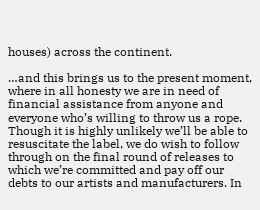houses) across the continent.

…and this brings us to the present moment, where in all honesty we are in need of financial assistance from anyone and everyone who’s willing to throw us a rope. Though it is highly unlikely we’ll be able to resuscitate the label, we do wish to follow through on the final round of releases to which we’re committed and pay off our debts to our artists and manufacturers. In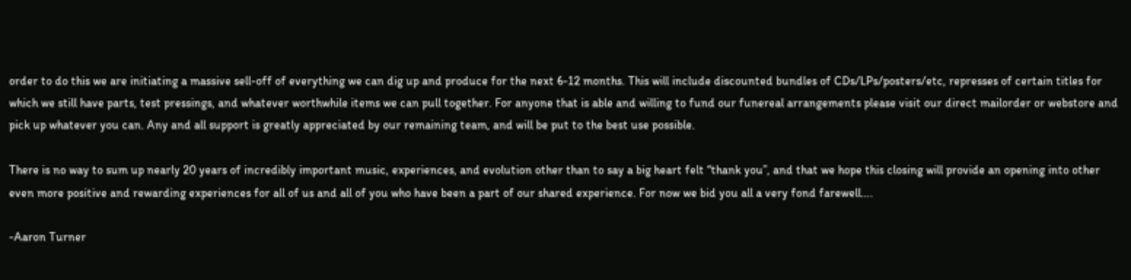order to do this we are initiating a massive sell-off of everything we can dig up and produce for the next 6-12 months. This will include discounted bundles of CDs/LPs/posters/etc, represses of certain titles for which we still have parts, test pressings, and whatever worthwhile items we can pull together. For anyone that is able and willing to fund our funereal arrangements please visit our direct mailorder or webstore and pick up whatever you can. Any and all support is greatly appreciated by our remaining team, and will be put to the best use possible.

There is no way to sum up nearly 20 years of incredibly important music, experiences, and evolution other than to say a big heart felt “thank you”, and that we hope this closing will provide an opening into other even more positive and rewarding experiences for all of us and all of you who have been a part of our shared experience. For now we bid you all a very fond farewell….

-Aaron Turner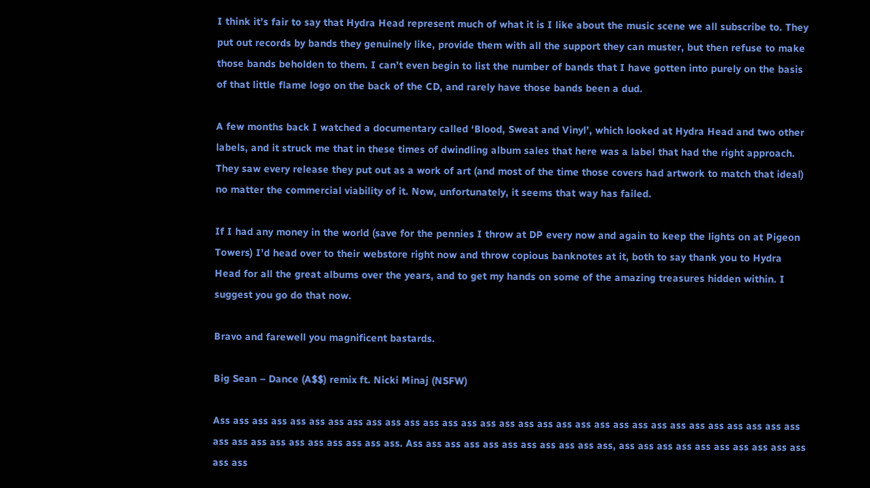I think it’s fair to say that Hydra Head represent much of what it is I like about the music scene we all subscribe to. They put out records by bands they genuinely like, provide them with all the support they can muster, but then refuse to make those bands beholden to them. I can’t even begin to list the number of bands that I have gotten into purely on the basis of that little flame logo on the back of the CD, and rarely have those bands been a dud.

A few months back I watched a documentary called ‘Blood, Sweat and Vinyl’, which looked at Hydra Head and two other labels, and it struck me that in these times of dwindling album sales that here was a label that had the right approach. They saw every release they put out as a work of art (and most of the time those covers had artwork to match that ideal) no matter the commercial viability of it. Now, unfortunately, it seems that way has failed.

If I had any money in the world (save for the pennies I throw at DP every now and again to keep the lights on at Pigeon Towers) I’d head over to their webstore right now and throw copious banknotes at it, both to say thank you to Hydra Head for all the great albums over the years, and to get my hands on some of the amazing treasures hidden within. I suggest you go do that now.

Bravo and farewell you magnificent bastards.

Big Sean – Dance (A$$) remix ft. Nicki Minaj (NSFW)

Ass ass ass ass ass ass ass ass ass ass ass ass ass ass ass ass ass ass ass ass ass ass ass ass ass ass ass ass ass ass ass ass ass ass ass ass ass ass ass ass ass. Ass ass ass ass ass ass ass ass ass ass ass, ass ass ass ass ass ass ass ass ass ass ass ass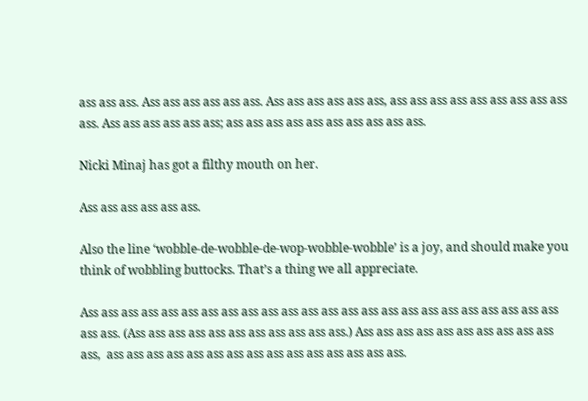ass ass ass. Ass ass ass ass ass ass. Ass ass ass ass ass ass, ass ass ass ass ass ass ass ass ass ass. Ass ass ass ass ass ass; ass ass ass ass ass ass ass ass ass ass.

Nicki Minaj has got a filthy mouth on her.

Ass ass ass ass ass ass.

Also the line ‘wobble-de-wobble-de-wop-wobble-wobble’ is a joy, and should make you think of wobbling buttocks. That’s a thing we all appreciate.

Ass ass ass ass ass ass ass ass ass ass ass ass ass ass ass ass ass ass ass ass ass ass ass ass ass ass. (Ass ass ass ass ass ass ass ass ass ass ass.) Ass ass ass ass ass ass ass ass ass ass ass,  ass ass ass ass ass ass ass ass ass ass ass ass ass ass ass.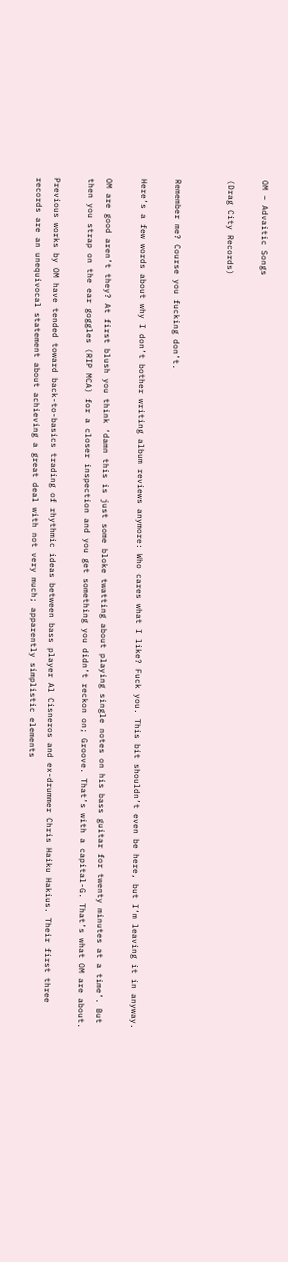OM – Advaitic Songs

(Drag City Records)


Remember me? Course you fucking don’t.

Here’s a few words about why I don’t bother writing album reviews anymore: Who cares what I like? Fuck you. This bit shouldn’t even be here, but I’m leaving it in anyway.

OM are good aren’t they? At first blush you think ‘damn this is just some bloke twatting about playing single notes on his bass guitar for twenty minutes at a time’. But then you strap on the ear goggles (RIP MCA) for a closer inspection and you get something you didn’t reckon on; Groove. That’s with a capital-G. That’s what OM are about.

Previous works by OM have tended toward back-to-basics trading of rhythmic ideas between bass player Al Cisneros and ex-drummer Chris Haiku Hakius. Their first three records are an unequivocal statement about achieving a great deal with not very much; apparently simplistic elements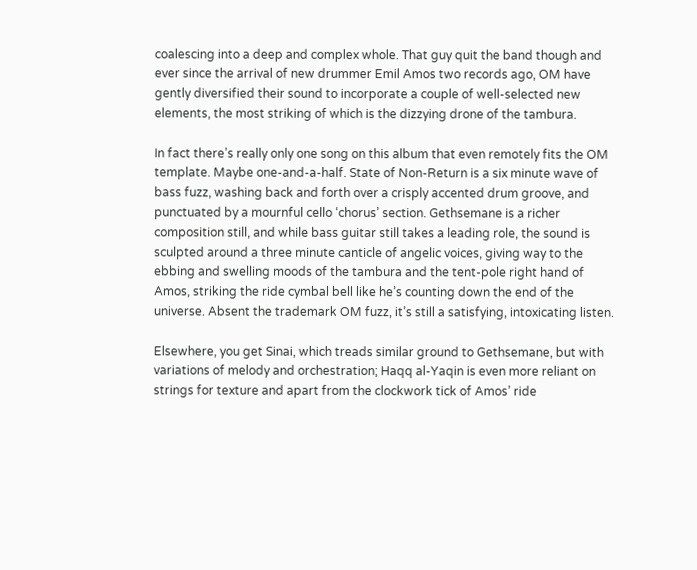coalescing into a deep and complex whole. That guy quit the band though and ever since the arrival of new drummer Emil Amos two records ago, OM have gently diversified their sound to incorporate a couple of well-selected new elements, the most striking of which is the dizzying drone of the tambura.

In fact there’s really only one song on this album that even remotely fits the OM template. Maybe one-and-a-half. State of Non-Return is a six minute wave of bass fuzz, washing back and forth over a crisply accented drum groove, and punctuated by a mournful cello ‘chorus’ section. Gethsemane is a richer composition still, and while bass guitar still takes a leading role, the sound is sculpted around a three minute canticle of angelic voices, giving way to the ebbing and swelling moods of the tambura and the tent-pole right hand of Amos, striking the ride cymbal bell like he’s counting down the end of the universe. Absent the trademark OM fuzz, it’s still a satisfying, intoxicating listen.

Elsewhere, you get Sinai, which treads similar ground to Gethsemane, but with variations of melody and orchestration; Haqq al-Yaqin is even more reliant on strings for texture and apart from the clockwork tick of Amos’ ride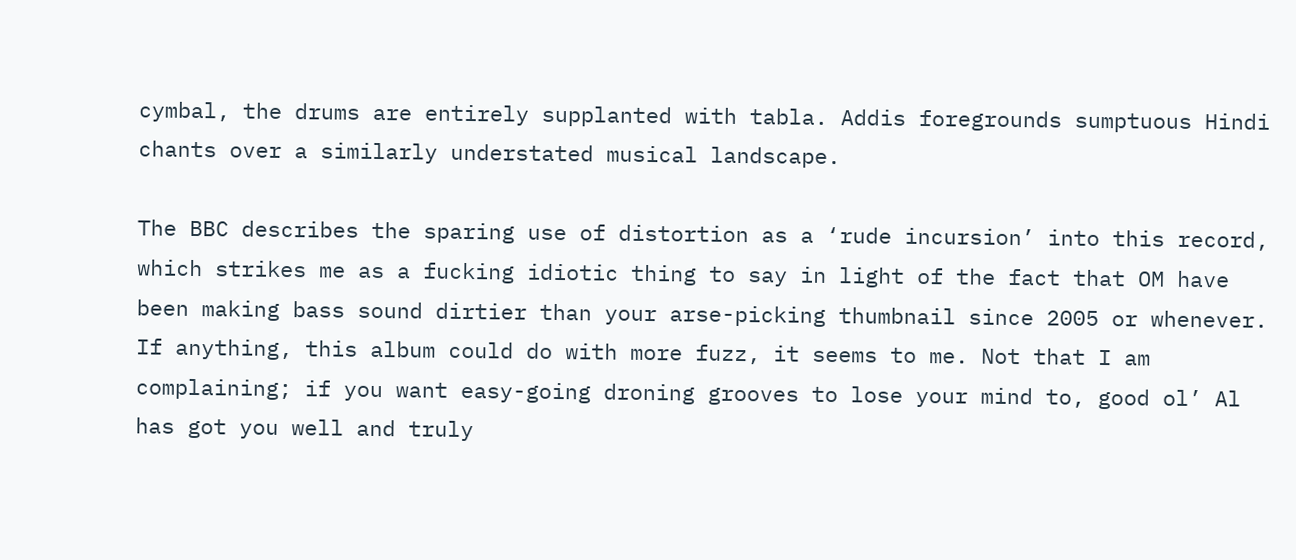cymbal, the drums are entirely supplanted with tabla. Addis foregrounds sumptuous Hindi chants over a similarly understated musical landscape.

The BBC describes the sparing use of distortion as a ‘rude incursion’ into this record, which strikes me as a fucking idiotic thing to say in light of the fact that OM have been making bass sound dirtier than your arse-picking thumbnail since 2005 or whenever. If anything, this album could do with more fuzz, it seems to me. Not that I am complaining; if you want easy-going droning grooves to lose your mind to, good ol’ Al has got you well and truly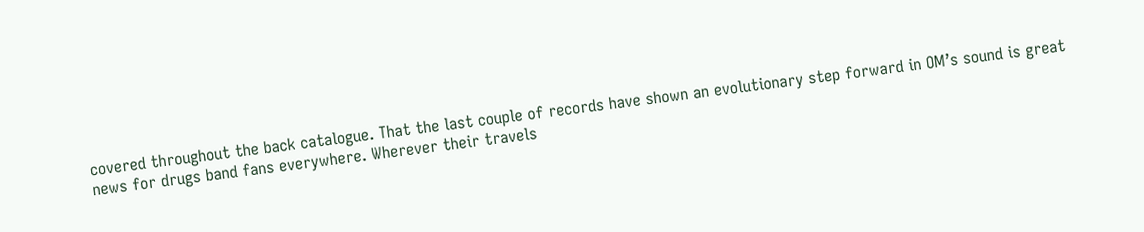covered throughout the back catalogue. That the last couple of records have shown an evolutionary step forward in OM’s sound is great news for drugs band fans everywhere. Wherever their travels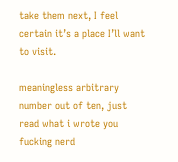take them next, I feel certain it’s a place I’ll want to visit.

meaningless arbitrary number out of ten, just read what i wrote you fucking nerd